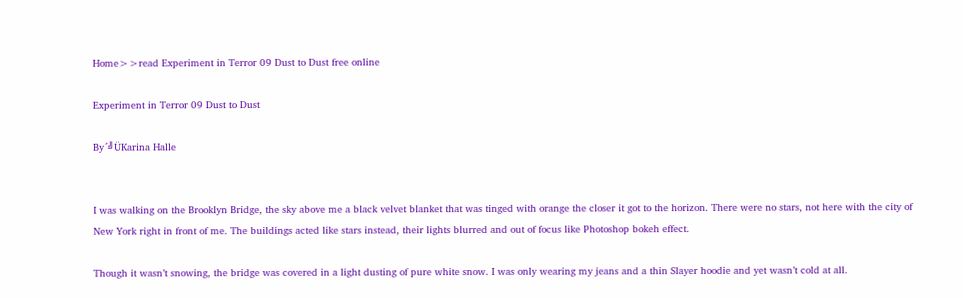Home>>read Experiment in Terror 09 Dust to Dust free online

Experiment in Terror 09 Dust to Dust

By´╝ÜKarina Halle


I was walking on the Brooklyn Bridge, the sky above me a black velvet blanket that was tinged with orange the closer it got to the horizon. There were no stars, not here with the city of New York right in front of me. The buildings acted like stars instead, their lights blurred and out of focus like Photoshop bokeh effect.

Though it wasn’t snowing, the bridge was covered in a light dusting of pure white snow. I was only wearing my jeans and a thin Slayer hoodie and yet wasn’t cold at all.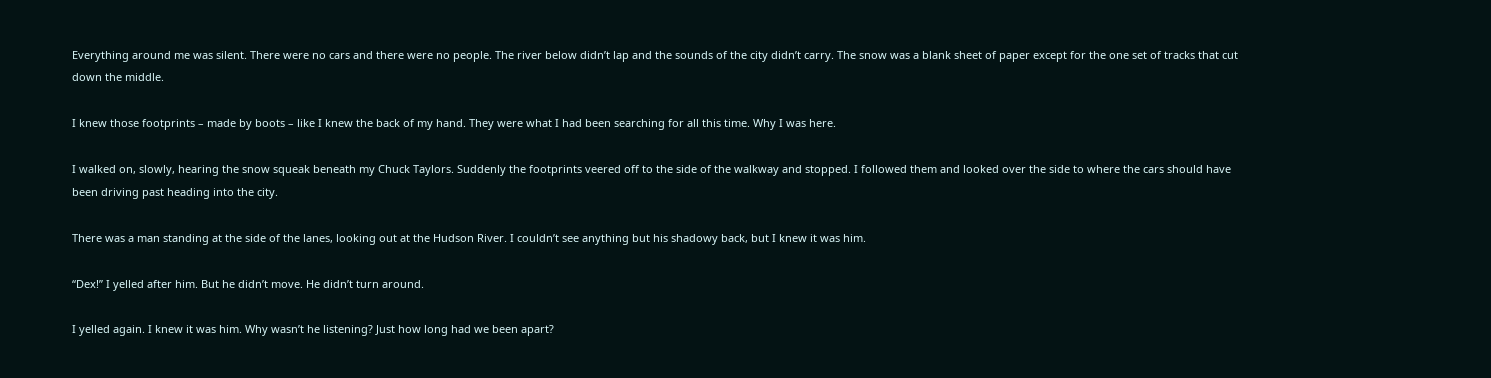Everything around me was silent. There were no cars and there were no people. The river below didn’t lap and the sounds of the city didn’t carry. The snow was a blank sheet of paper except for the one set of tracks that cut down the middle.

I knew those footprints – made by boots – like I knew the back of my hand. They were what I had been searching for all this time. Why I was here.

I walked on, slowly, hearing the snow squeak beneath my Chuck Taylors. Suddenly the footprints veered off to the side of the walkway and stopped. I followed them and looked over the side to where the cars should have been driving past heading into the city.

There was a man standing at the side of the lanes, looking out at the Hudson River. I couldn’t see anything but his shadowy back, but I knew it was him.

“Dex!” I yelled after him. But he didn’t move. He didn’t turn around.

I yelled again. I knew it was him. Why wasn’t he listening? Just how long had we been apart?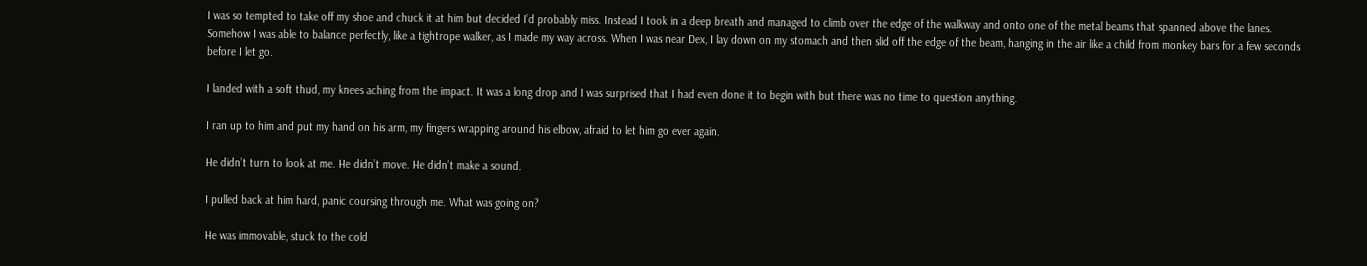I was so tempted to take off my shoe and chuck it at him but decided I’d probably miss. Instead I took in a deep breath and managed to climb over the edge of the walkway and onto one of the metal beams that spanned above the lanes. Somehow I was able to balance perfectly, like a tightrope walker, as I made my way across. When I was near Dex, I lay down on my stomach and then slid off the edge of the beam, hanging in the air like a child from monkey bars for a few seconds before I let go.

I landed with a soft thud, my knees aching from the impact. It was a long drop and I was surprised that I had even done it to begin with but there was no time to question anything.

I ran up to him and put my hand on his arm, my fingers wrapping around his elbow, afraid to let him go ever again.

He didn’t turn to look at me. He didn’t move. He didn’t make a sound.

I pulled back at him hard, panic coursing through me. What was going on?

He was immovable, stuck to the cold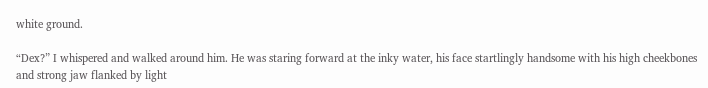white ground.

“Dex?” I whispered and walked around him. He was staring forward at the inky water, his face startlingly handsome with his high cheekbones and strong jaw flanked by light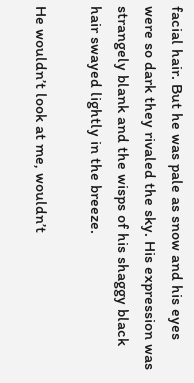facial hair. But he was pale as snow and his eyes were so dark they rivaled the sky. His expression was strangely blank and the wisps of his shaggy black hair swayed lightly in the breeze.

He wouldn’t look at me, wouldn’t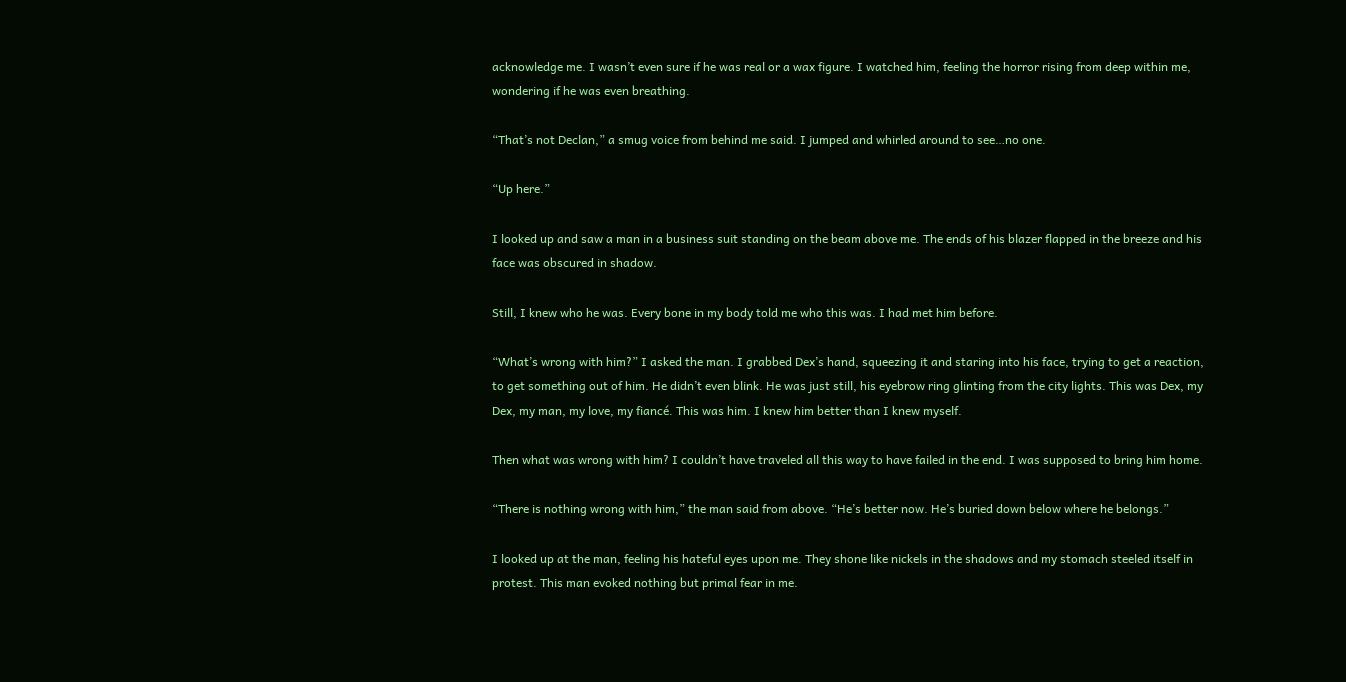acknowledge me. I wasn’t even sure if he was real or a wax figure. I watched him, feeling the horror rising from deep within me, wondering if he was even breathing.

“That’s not Declan,” a smug voice from behind me said. I jumped and whirled around to see…no one.

“Up here.”

I looked up and saw a man in a business suit standing on the beam above me. The ends of his blazer flapped in the breeze and his face was obscured in shadow.

Still, I knew who he was. Every bone in my body told me who this was. I had met him before.

“What’s wrong with him?” I asked the man. I grabbed Dex’s hand, squeezing it and staring into his face, trying to get a reaction, to get something out of him. He didn’t even blink. He was just still, his eyebrow ring glinting from the city lights. This was Dex, my Dex, my man, my love, my fiancé. This was him. I knew him better than I knew myself.

Then what was wrong with him? I couldn’t have traveled all this way to have failed in the end. I was supposed to bring him home.

“There is nothing wrong with him,” the man said from above. “He’s better now. He’s buried down below where he belongs.”

I looked up at the man, feeling his hateful eyes upon me. They shone like nickels in the shadows and my stomach steeled itself in protest. This man evoked nothing but primal fear in me.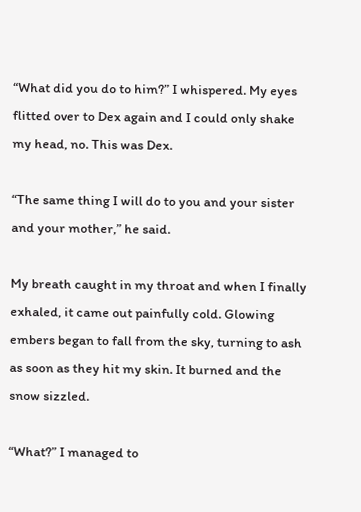“What did you do to him?” I whispered. My eyes flitted over to Dex again and I could only shake my head, no. This was Dex.

“The same thing I will do to you and your sister and your mother,” he said.

My breath caught in my throat and when I finally exhaled, it came out painfully cold. Glowing embers began to fall from the sky, turning to ash as soon as they hit my skin. It burned and the snow sizzled.

“What?” I managed to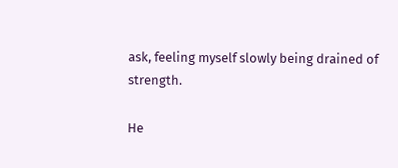ask, feeling myself slowly being drained of strength.

He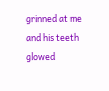grinned at me and his teeth glowed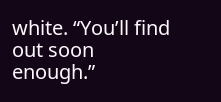white. “You’ll find out soon enough.”